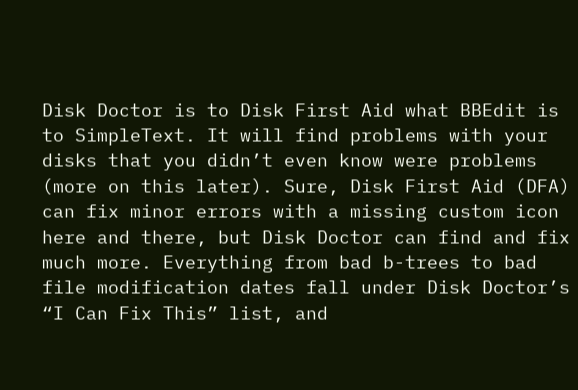Disk Doctor is to Disk First Aid what BBEdit is to SimpleText. It will find problems with your disks that you didn’t even know were problems (more on this later). Sure, Disk First Aid (DFA) can fix minor errors with a missing custom icon here and there, but Disk Doctor can find and fix much more. Everything from bad b-trees to bad file modification dates fall under Disk Doctor’s “I Can Fix This” list, and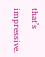that’s impressive.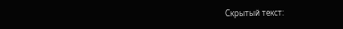Скрытый текст: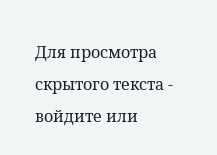Для просмотра скрытого текста - войдите или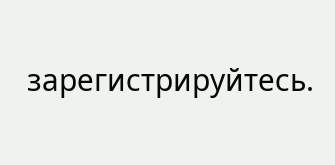зарегистрируйтесь.